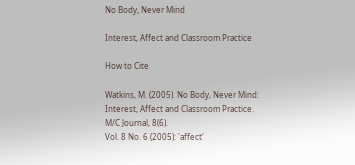No Body, Never Mind

Interest, Affect and Classroom Practice

How to Cite

Watkins, M. (2005). No Body, Never Mind: Interest, Affect and Classroom Practice. M/C Journal, 8(6).
Vol. 8 No. 6 (2005): 'affect'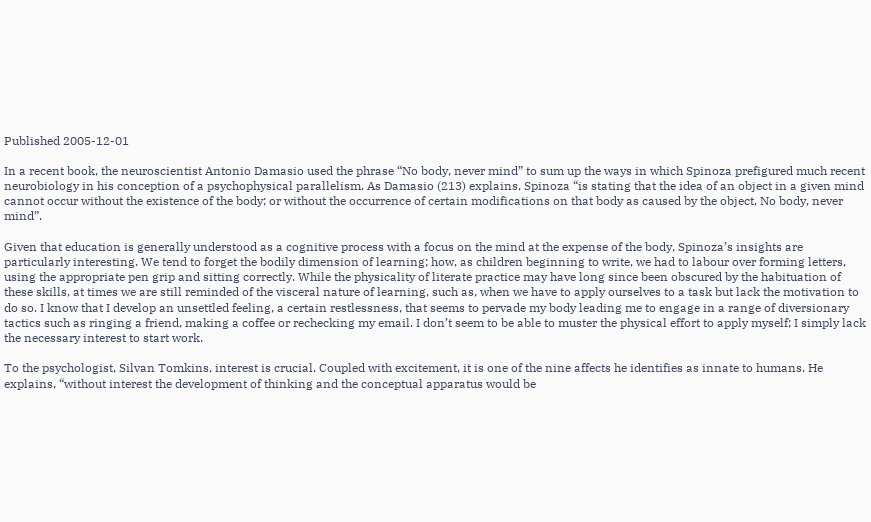Published 2005-12-01

In a recent book, the neuroscientist Antonio Damasio used the phrase “No body, never mind” to sum up the ways in which Spinoza prefigured much recent neurobiology in his conception of a psychophysical parallelism. As Damasio (213) explains, Spinoza “is stating that the idea of an object in a given mind cannot occur without the existence of the body; or without the occurrence of certain modifications on that body as caused by the object, No body, never mind”.

Given that education is generally understood as a cognitive process with a focus on the mind at the expense of the body, Spinoza’s insights are particularly interesting. We tend to forget the bodily dimension of learning; how, as children beginning to write, we had to labour over forming letters, using the appropriate pen grip and sitting correctly. While the physicality of literate practice may have long since been obscured by the habituation of these skills, at times we are still reminded of the visceral nature of learning, such as, when we have to apply ourselves to a task but lack the motivation to do so. I know that I develop an unsettled feeling, a certain restlessness, that seems to pervade my body leading me to engage in a range of diversionary tactics such as ringing a friend, making a coffee or rechecking my email. I don’t seem to be able to muster the physical effort to apply myself; I simply lack the necessary interest to start work.

To the psychologist, Silvan Tomkins, interest is crucial. Coupled with excitement, it is one of the nine affects he identifies as innate to humans. He explains, “without interest the development of thinking and the conceptual apparatus would be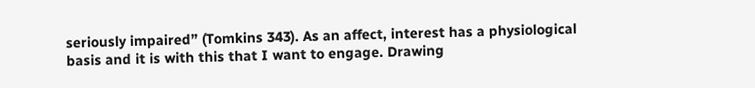seriously impaired” (Tomkins 343). As an affect, interest has a physiological basis and it is with this that I want to engage. Drawing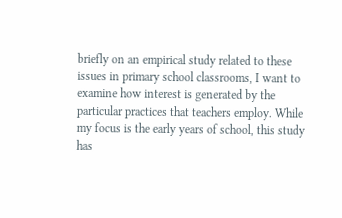briefly on an empirical study related to these issues in primary school classrooms, I want to examine how interest is generated by the particular practices that teachers employ. While my focus is the early years of school, this study has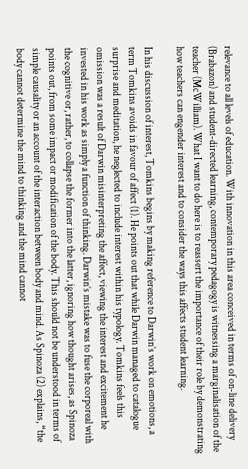relevance to all levels of education. With innovation in this area conceived in terms of on-line delivery (Brabazon) and student-directed learning, contemporary pedagogy is witnessing a marginalisation of the teacher (McWilliam). What I want to do here is to reassert the importance of their role by demonstrating how teachers can engender interest and to consider the ways this affects student learning.

In his discussion of interest, Tomkins begins by making reference to Darwin’s work on emotions, a term Tomkins avoids in favour of affect (1). He points out that while Darwin managed to catalogue surprise and meditation, he neglected to include interest within his typology. Tomkins feels this omission was a result of Darwin misinterpreting the affect, viewing the interest and excitement he invested in his work as simply a function of thinking. Darwin’s mistake was to fuse the corporeal with the cognitive or, rather, to collapse the former into the latter, ignoring how thought arises, as Spinoza points out, from some impact or modification of the body. This should not be understood in terms of simple causality or an account of the interaction between body and mind. As Spinoza (2) explains, “the body cannot determine the mind to thinking and the mind cannot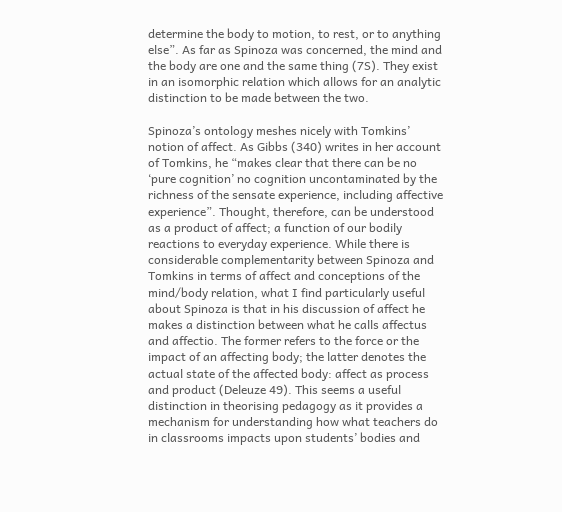determine the body to motion, to rest, or to anything else”. As far as Spinoza was concerned, the mind and the body are one and the same thing (7S). They exist in an isomorphic relation which allows for an analytic distinction to be made between the two.

Spinoza’s ontology meshes nicely with Tomkins’ notion of affect. As Gibbs (340) writes in her account of Tomkins, he “makes clear that there can be no ‘pure cognition’ no cognition uncontaminated by the richness of the sensate experience, including affective experience”. Thought, therefore, can be understood as a product of affect; a function of our bodily reactions to everyday experience. While there is considerable complementarity between Spinoza and Tomkins in terms of affect and conceptions of the mind/body relation, what I find particularly useful about Spinoza is that in his discussion of affect he makes a distinction between what he calls affectus and affectio. The former refers to the force or the impact of an affecting body; the latter denotes the actual state of the affected body: affect as process and product (Deleuze 49). This seems a useful distinction in theorising pedagogy as it provides a mechanism for understanding how what teachers do in classrooms impacts upon students’ bodies and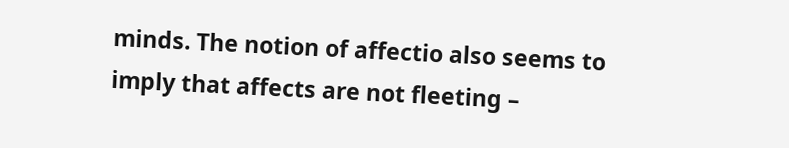minds. The notion of affectio also seems to imply that affects are not fleeting –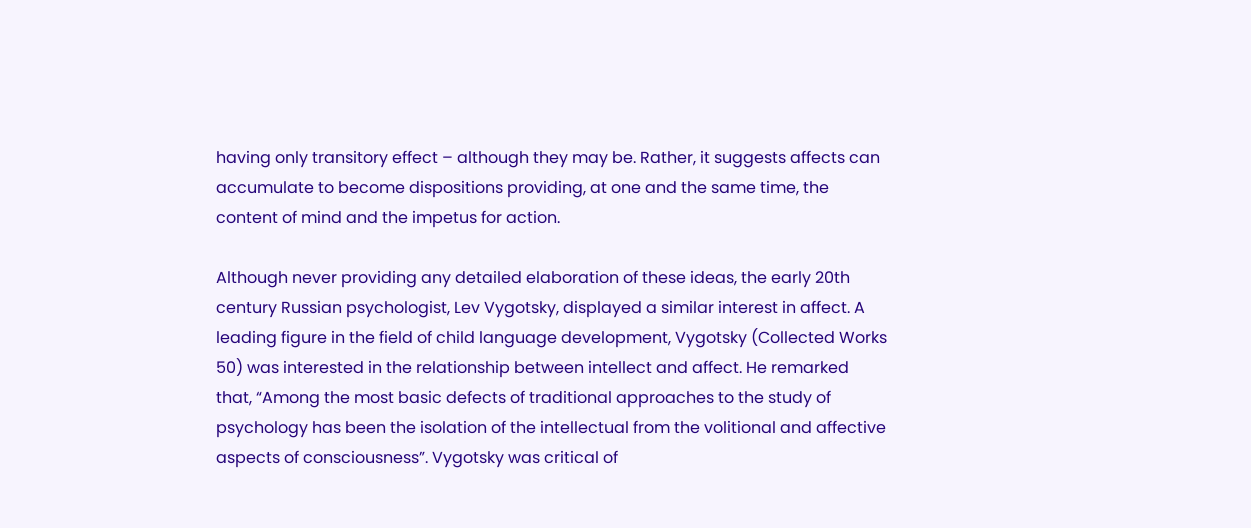having only transitory effect – although they may be. Rather, it suggests affects can accumulate to become dispositions providing, at one and the same time, the content of mind and the impetus for action.

Although never providing any detailed elaboration of these ideas, the early 20th century Russian psychologist, Lev Vygotsky, displayed a similar interest in affect. A leading figure in the field of child language development, Vygotsky (Collected Works 50) was interested in the relationship between intellect and affect. He remarked that, “Among the most basic defects of traditional approaches to the study of psychology has been the isolation of the intellectual from the volitional and affective aspects of consciousness”. Vygotsky was critical of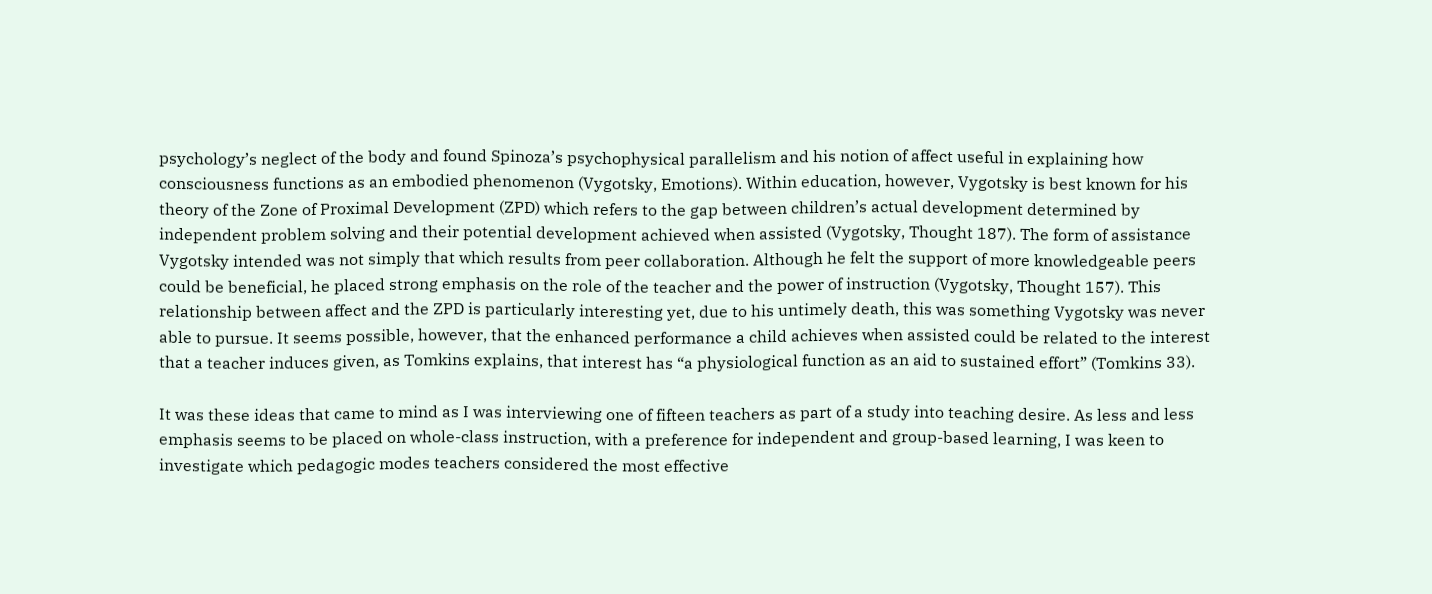psychology’s neglect of the body and found Spinoza’s psychophysical parallelism and his notion of affect useful in explaining how consciousness functions as an embodied phenomenon (Vygotsky, Emotions). Within education, however, Vygotsky is best known for his theory of the Zone of Proximal Development (ZPD) which refers to the gap between children’s actual development determined by independent problem solving and their potential development achieved when assisted (Vygotsky, Thought 187). The form of assistance Vygotsky intended was not simply that which results from peer collaboration. Although he felt the support of more knowledgeable peers could be beneficial, he placed strong emphasis on the role of the teacher and the power of instruction (Vygotsky, Thought 157). This relationship between affect and the ZPD is particularly interesting yet, due to his untimely death, this was something Vygotsky was never able to pursue. It seems possible, however, that the enhanced performance a child achieves when assisted could be related to the interest that a teacher induces given, as Tomkins explains, that interest has “a physiological function as an aid to sustained effort” (Tomkins 33).

It was these ideas that came to mind as I was interviewing one of fifteen teachers as part of a study into teaching desire. As less and less emphasis seems to be placed on whole-class instruction, with a preference for independent and group-based learning, I was keen to investigate which pedagogic modes teachers considered the most effective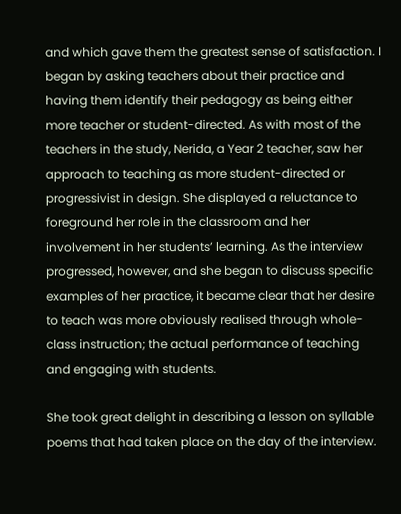and which gave them the greatest sense of satisfaction. I began by asking teachers about their practice and having them identify their pedagogy as being either more teacher or student-directed. As with most of the teachers in the study, Nerida, a Year 2 teacher, saw her approach to teaching as more student-directed or progressivist in design. She displayed a reluctance to foreground her role in the classroom and her involvement in her students’ learning. As the interview progressed, however, and she began to discuss specific examples of her practice, it became clear that her desire to teach was more obviously realised through whole-class instruction; the actual performance of teaching and engaging with students.

She took great delight in describing a lesson on syllable poems that had taken place on the day of the interview.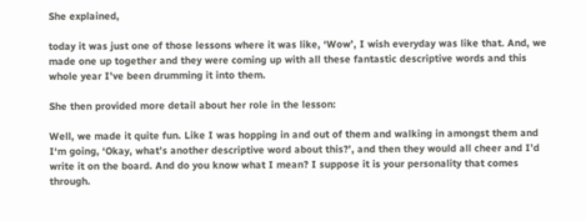She explained,

today it was just one of those lessons where it was like, ‘Wow’, I wish everyday was like that. And, we made one up together and they were coming up with all these fantastic descriptive words and this whole year I’ve been drumming it into them.

She then provided more detail about her role in the lesson:

Well, we made it quite fun. Like I was hopping in and out of them and walking in amongst them and I‘m going, ‘Okay, what’s another descriptive word about this?’, and then they would all cheer and I’d write it on the board. And do you know what I mean? I suppose it is your personality that comes through.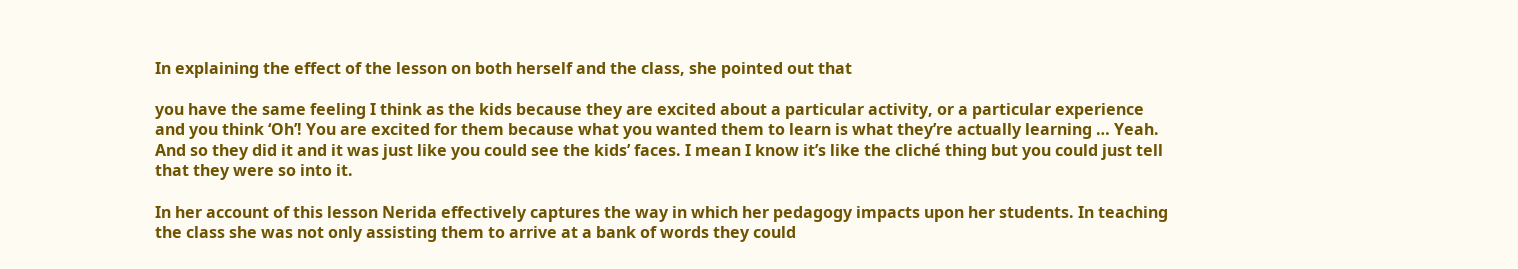In explaining the effect of the lesson on both herself and the class, she pointed out that

you have the same feeling I think as the kids because they are excited about a particular activity, or a particular experience and you think ‘Oh’! You are excited for them because what you wanted them to learn is what they’re actually learning … Yeah. And so they did it and it was just like you could see the kids’ faces. I mean I know it’s like the cliché thing but you could just tell that they were so into it.

In her account of this lesson Nerida effectively captures the way in which her pedagogy impacts upon her students. In teaching the class she was not only assisting them to arrive at a bank of words they could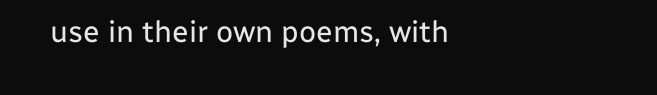use in their own poems, with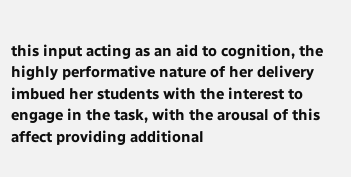this input acting as an aid to cognition, the highly performative nature of her delivery imbued her students with the interest to engage in the task, with the arousal of this affect providing additional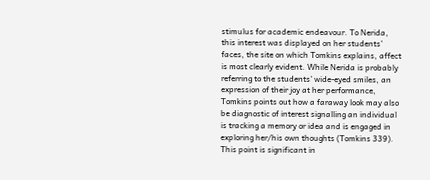stimulus for academic endeavour. To Nerida, this interest was displayed on her students’ faces, the site on which Tomkins explains, affect is most clearly evident. While Nerida is probably referring to the students’ wide-eyed smiles, an expression of their joy at her performance, Tomkins points out how a faraway look may also be diagnostic of interest signalling an individual is tracking a memory or idea and is engaged in exploring her/his own thoughts (Tomkins 339). This point is significant in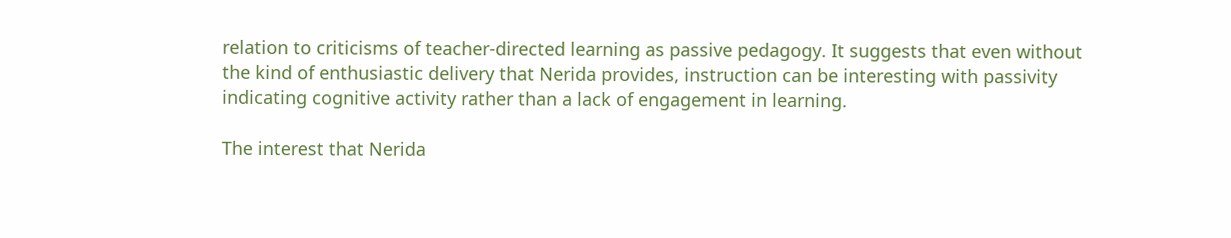relation to criticisms of teacher-directed learning as passive pedagogy. It suggests that even without the kind of enthusiastic delivery that Nerida provides, instruction can be interesting with passivity indicating cognitive activity rather than a lack of engagement in learning.

The interest that Nerida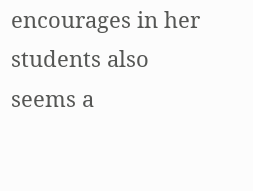encourages in her students also seems a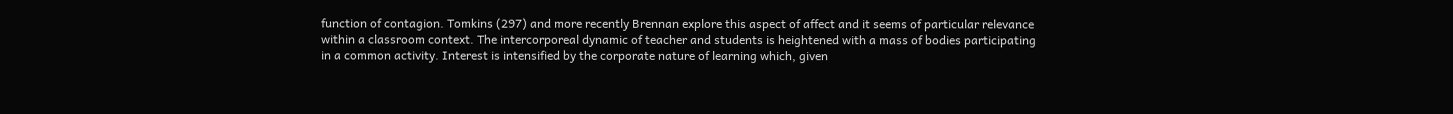function of contagion. Tomkins (297) and more recently Brennan explore this aspect of affect and it seems of particular relevance within a classroom context. The intercorporeal dynamic of teacher and students is heightened with a mass of bodies participating in a common activity. Interest is intensified by the corporate nature of learning which, given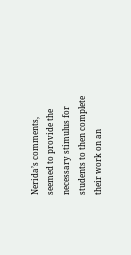Nerida’s comments, seemed to provide the necessary stimulus for students to then complete their work on an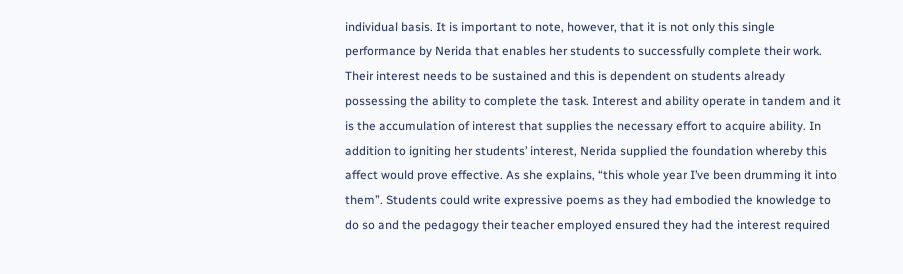individual basis. It is important to note, however, that it is not only this single performance by Nerida that enables her students to successfully complete their work. Their interest needs to be sustained and this is dependent on students already possessing the ability to complete the task. Interest and ability operate in tandem and it is the accumulation of interest that supplies the necessary effort to acquire ability. In addition to igniting her students’ interest, Nerida supplied the foundation whereby this affect would prove effective. As she explains, “this whole year I’ve been drumming it into them”. Students could write expressive poems as they had embodied the knowledge to do so and the pedagogy their teacher employed ensured they had the interest required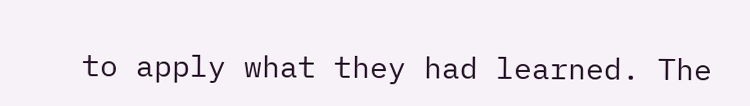to apply what they had learned. The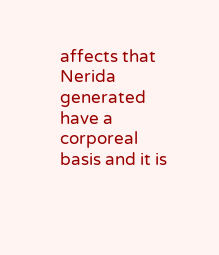affects that Nerida generated have a corporeal basis and it is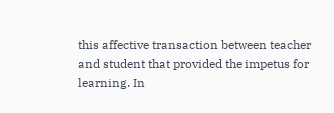this affective transaction between teacher and student that provided the impetus for learning. In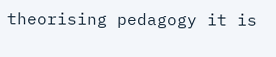theorising pedagogy it is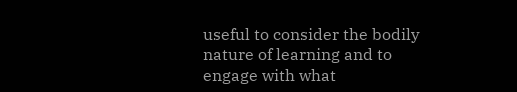useful to consider the bodily nature of learning and to engage with what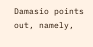Damasio points out, namely,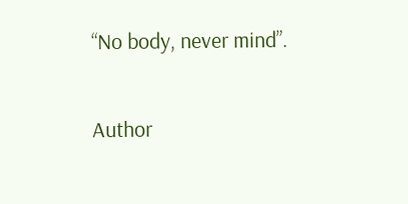“No body, never mind”.

Author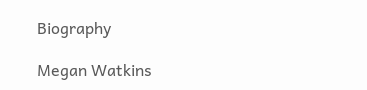Biography

Megan Watkins